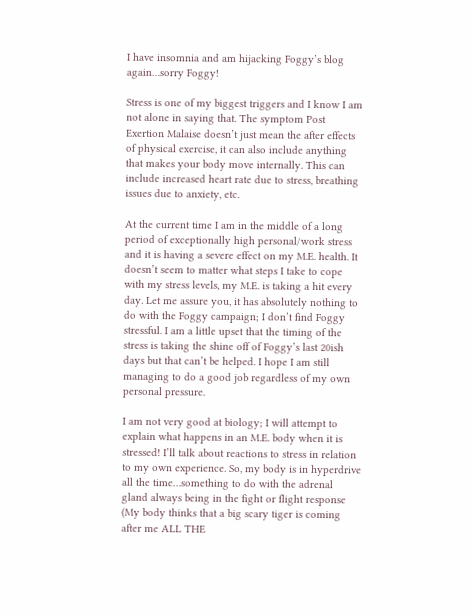I have insomnia and am hijacking Foggy’s blog again…sorry Foggy!

Stress is one of my biggest triggers and I know I am not alone in saying that. The symptom Post Exertion Malaise doesn’t just mean the after effects of physical exercise, it can also include anything that makes your body move internally. This can include increased heart rate due to stress, breathing issues due to anxiety, etc.

At the current time I am in the middle of a long period of exceptionally high personal/work stress and it is having a severe effect on my M.E. health. It doesn’t seem to matter what steps I take to cope with my stress levels, my M.E. is taking a hit every day. Let me assure you, it has absolutely nothing to do with the Foggy campaign; I don’t find Foggy stressful. I am a little upset that the timing of the stress is taking the shine off of Foggy’s last 20ish days but that can’t be helped. I hope I am still managing to do a good job regardless of my own personal pressure.

I am not very good at biology; I will attempt to explain what happens in an M.E. body when it is stressed! I’ll talk about reactions to stress in relation to my own experience. So, my body is in hyperdrive all the time…something to do with the adrenal gland always being in the fight or flight response (My body thinks that a big scary tiger is coming after me ALL THE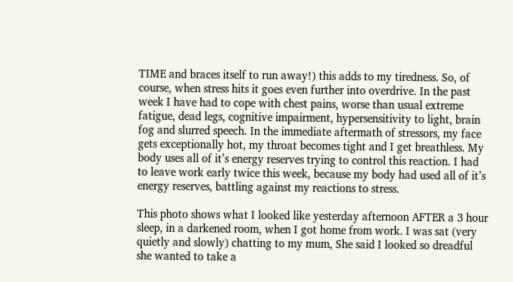TIME and braces itself to run away!) this adds to my tiredness. So, of course, when stress hits it goes even further into overdrive. In the past week I have had to cope with chest pains, worse than usual extreme fatigue, dead legs, cognitive impairment, hypersensitivity to light, brain fog and slurred speech. In the immediate aftermath of stressors, my face gets exceptionally hot, my throat becomes tight and I get breathless. My body uses all of it’s energy reserves trying to control this reaction. I had to leave work early twice this week, because my body had used all of it’s energy reserves, battling against my reactions to stress.

This photo shows what I looked like yesterday afternoon AFTER a 3 hour sleep, in a darkened room, when I got home from work. I was sat (very quietly and slowly) chatting to my mum, She said I looked so dreadful she wanted to take a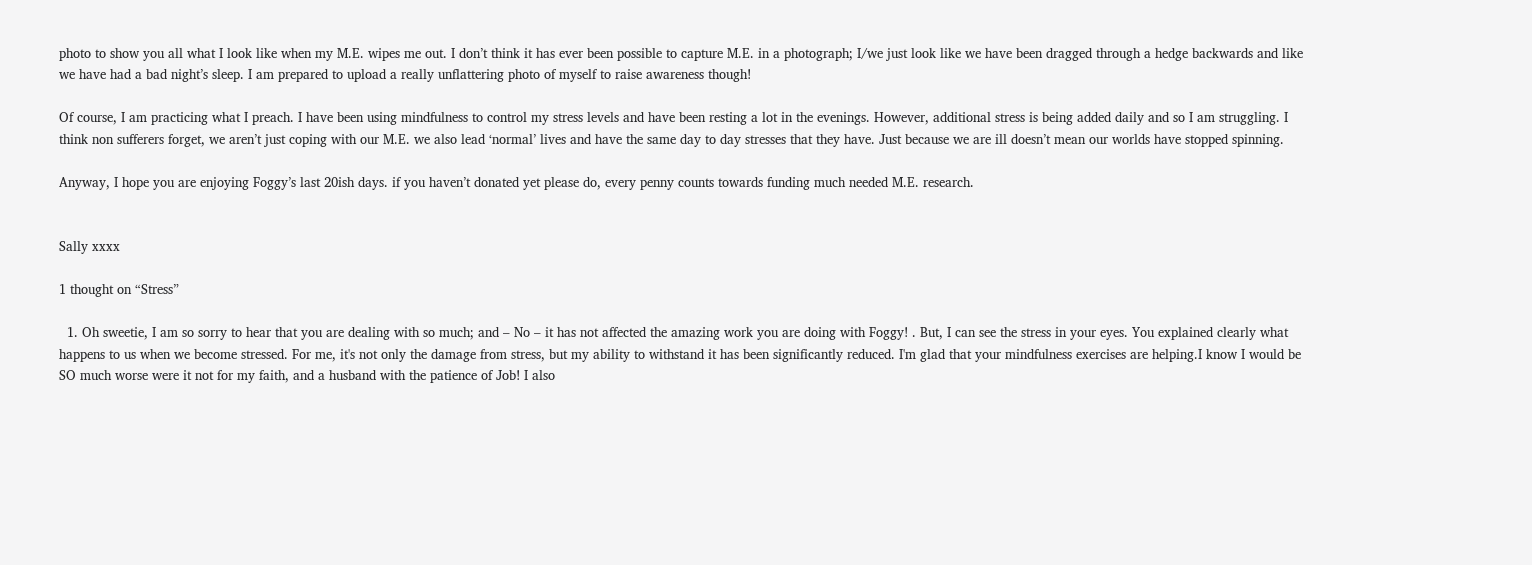photo to show you all what I look like when my M.E. wipes me out. I don’t think it has ever been possible to capture M.E. in a photograph; I/we just look like we have been dragged through a hedge backwards and like we have had a bad night’s sleep. I am prepared to upload a really unflattering photo of myself to raise awareness though!

Of course, I am practicing what I preach. I have been using mindfulness to control my stress levels and have been resting a lot in the evenings. However, additional stress is being added daily and so I am struggling. I think non sufferers forget, we aren’t just coping with our M.E. we also lead ‘normal’ lives and have the same day to day stresses that they have. Just because we are ill doesn’t mean our worlds have stopped spinning.

Anyway, I hope you are enjoying Foggy’s last 20ish days. if you haven’t donated yet please do, every penny counts towards funding much needed M.E. research.


Sally xxxx

1 thought on “Stress”

  1. Oh sweetie, I am so sorry to hear that you are dealing with so much; and – No – it has not affected the amazing work you are doing with Foggy! . But, I can see the stress in your eyes. You explained clearly what happens to us when we become stressed. For me, it's not only the damage from stress, but my ability to withstand it has been significantly reduced. I'm glad that your mindfulness exercises are helping.I know I would be SO much worse were it not for my faith, and a husband with the patience of Job! I also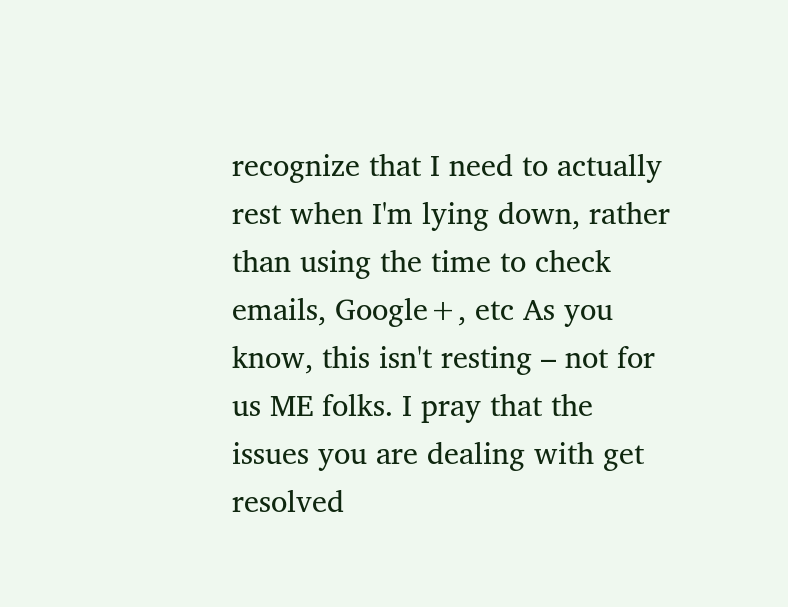recognize that I need to actually rest when I'm lying down, rather than using the time to check emails, Google+, etc As you know, this isn't resting – not for us ME folks. I pray that the issues you are dealing with get resolved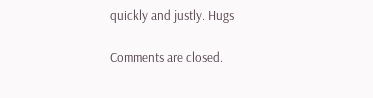quickly and justly. Hugs

Comments are closed.